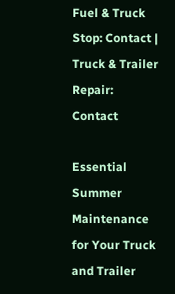Fuel & Truck Stop: Contact | Truck & Trailer Repair: Contact

Essential Summer Maintenance for Your Truck and Trailer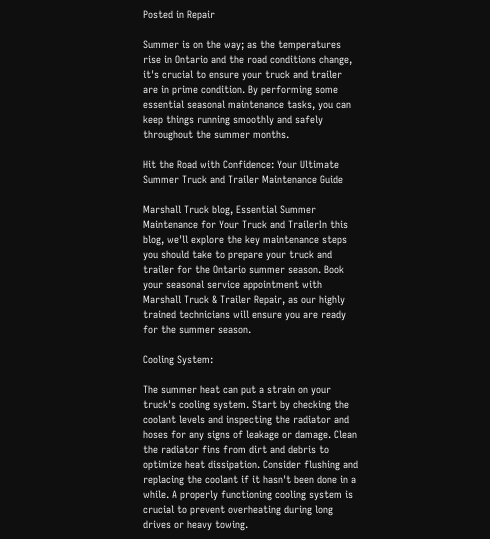Posted in Repair

Summer is on the way; as the temperatures rise in Ontario and the road conditions change, it's crucial to ensure your truck and trailer are in prime condition. By performing some essential seasonal maintenance tasks, you can keep things running smoothly and safely throughout the summer months.

Hit the Road with Confidence: Your Ultimate Summer Truck and Trailer Maintenance Guide

Marshall Truck blog, Essential Summer Maintenance for Your Truck and TrailerIn this blog, we'll explore the key maintenance steps you should take to prepare your truck and trailer for the Ontario summer season. Book your seasonal service appointment with Marshall Truck & Trailer Repair, as our highly trained technicians will ensure you are ready for the summer season.

Cooling System:

The summer heat can put a strain on your truck's cooling system. Start by checking the coolant levels and inspecting the radiator and hoses for any signs of leakage or damage. Clean the radiator fins from dirt and debris to optimize heat dissipation. Consider flushing and replacing the coolant if it hasn't been done in a while. A properly functioning cooling system is crucial to prevent overheating during long drives or heavy towing.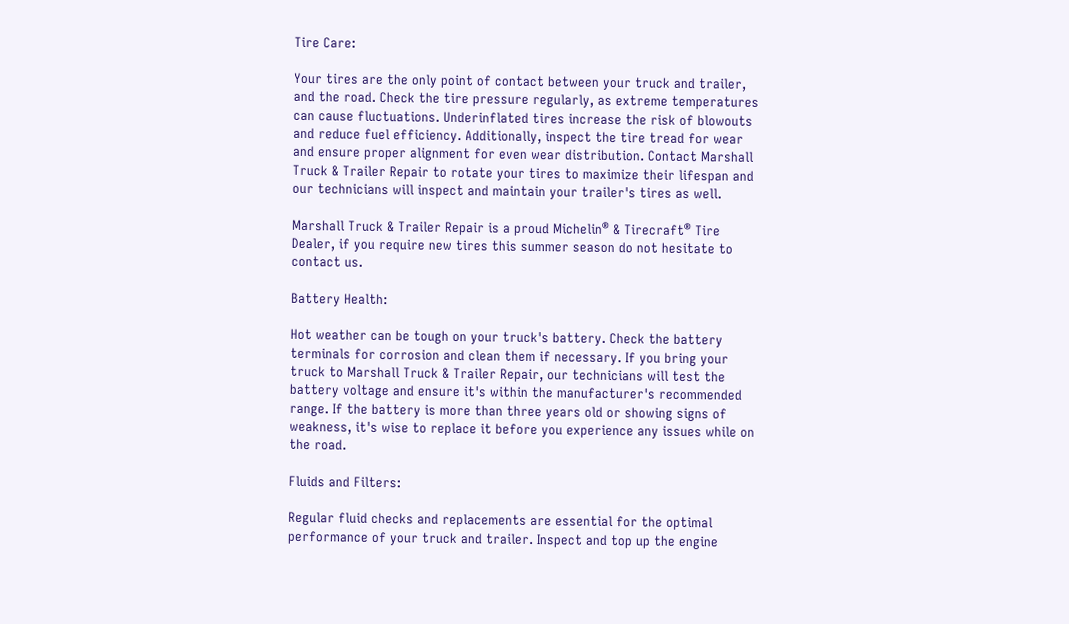Tire Care:

Your tires are the only point of contact between your truck and trailer, and the road. Check the tire pressure regularly, as extreme temperatures can cause fluctuations. Underinflated tires increase the risk of blowouts and reduce fuel efficiency. Additionally, inspect the tire tread for wear and ensure proper alignment for even wear distribution. Contact Marshall Truck & Trailer Repair to rotate your tires to maximize their lifespan and our technicians will inspect and maintain your trailer's tires as well.

Marshall Truck & Trailer Repair is a proud Michelin® & Tirecraft® Tire Dealer, if you require new tires this summer season do not hesitate to contact us.

Battery Health:

Hot weather can be tough on your truck's battery. Check the battery terminals for corrosion and clean them if necessary. If you bring your truck to Marshall Truck & Trailer Repair, our technicians will test the battery voltage and ensure it's within the manufacturer's recommended range. If the battery is more than three years old or showing signs of weakness, it's wise to replace it before you experience any issues while on the road.

Fluids and Filters:

Regular fluid checks and replacements are essential for the optimal performance of your truck and trailer. Inspect and top up the engine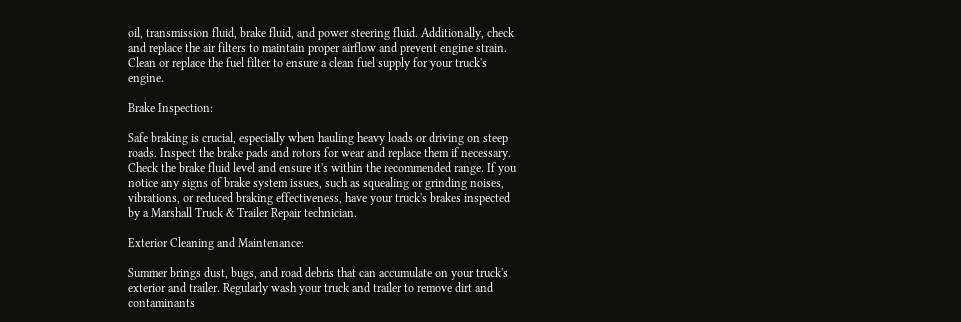oil, transmission fluid, brake fluid, and power steering fluid. Additionally, check and replace the air filters to maintain proper airflow and prevent engine strain. Clean or replace the fuel filter to ensure a clean fuel supply for your truck's engine.

Brake Inspection:

Safe braking is crucial, especially when hauling heavy loads or driving on steep roads. Inspect the brake pads and rotors for wear and replace them if necessary. Check the brake fluid level and ensure it's within the recommended range. If you notice any signs of brake system issues, such as squealing or grinding noises, vibrations, or reduced braking effectiveness, have your truck's brakes inspected by a Marshall Truck & Trailer Repair technician.

Exterior Cleaning and Maintenance:

Summer brings dust, bugs, and road debris that can accumulate on your truck's exterior and trailer. Regularly wash your truck and trailer to remove dirt and contaminants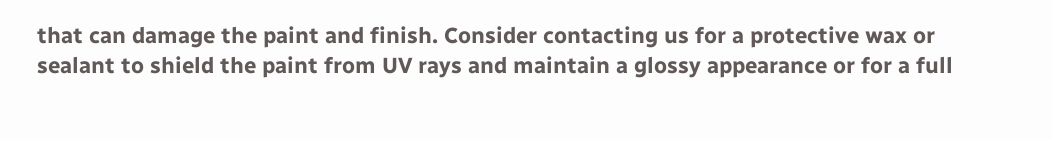that can damage the paint and finish. Consider contacting us for a protective wax or sealant to shield the paint from UV rays and maintain a glossy appearance or for a full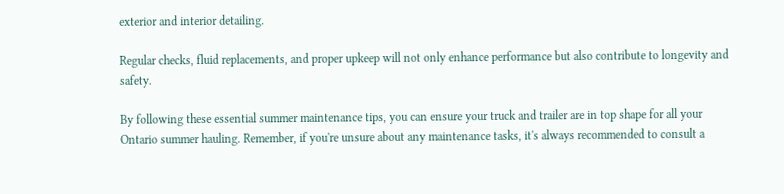exterior and interior detailing.

Regular checks, fluid replacements, and proper upkeep will not only enhance performance but also contribute to longevity and safety.

By following these essential summer maintenance tips, you can ensure your truck and trailer are in top shape for all your Ontario summer hauling. Remember, if you're unsure about any maintenance tasks, it's always recommended to consult a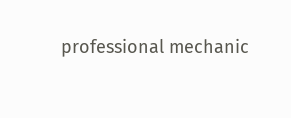professional mechanic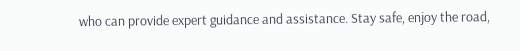who can provide expert guidance and assistance. Stay safe, enjoy the road,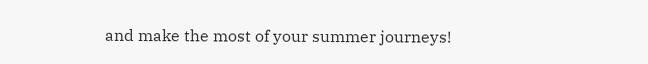and make the most of your summer journeys!